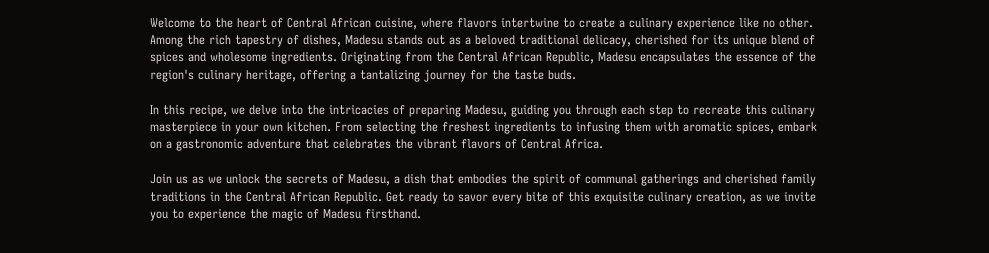Welcome to the heart of Central African cuisine, where flavors intertwine to create a culinary experience like no other. Among the rich tapestry of dishes, Madesu stands out as a beloved traditional delicacy, cherished for its unique blend of spices and wholesome ingredients. Originating from the Central African Republic, Madesu encapsulates the essence of the region's culinary heritage, offering a tantalizing journey for the taste buds.

In this recipe, we delve into the intricacies of preparing Madesu, guiding you through each step to recreate this culinary masterpiece in your own kitchen. From selecting the freshest ingredients to infusing them with aromatic spices, embark on a gastronomic adventure that celebrates the vibrant flavors of Central Africa.

Join us as we unlock the secrets of Madesu, a dish that embodies the spirit of communal gatherings and cherished family traditions in the Central African Republic. Get ready to savor every bite of this exquisite culinary creation, as we invite you to experience the magic of Madesu firsthand.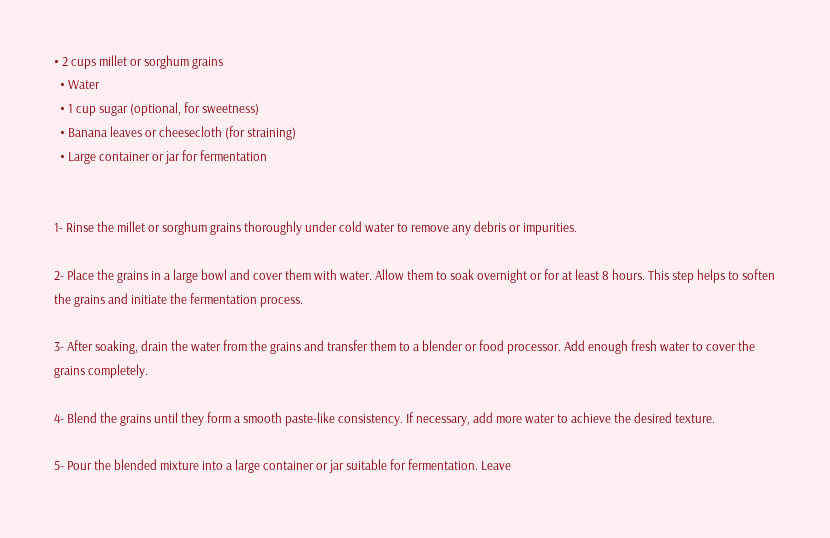• 2 cups millet or sorghum grains
  • Water
  • 1 cup sugar (optional, for sweetness)
  • Banana leaves or cheesecloth (for straining)
  • Large container or jar for fermentation


1- Rinse the millet or sorghum grains thoroughly under cold water to remove any debris or impurities.

2- Place the grains in a large bowl and cover them with water. Allow them to soak overnight or for at least 8 hours. This step helps to soften the grains and initiate the fermentation process.

3- After soaking, drain the water from the grains and transfer them to a blender or food processor. Add enough fresh water to cover the grains completely.

4- Blend the grains until they form a smooth paste-like consistency. If necessary, add more water to achieve the desired texture.

5- Pour the blended mixture into a large container or jar suitable for fermentation. Leave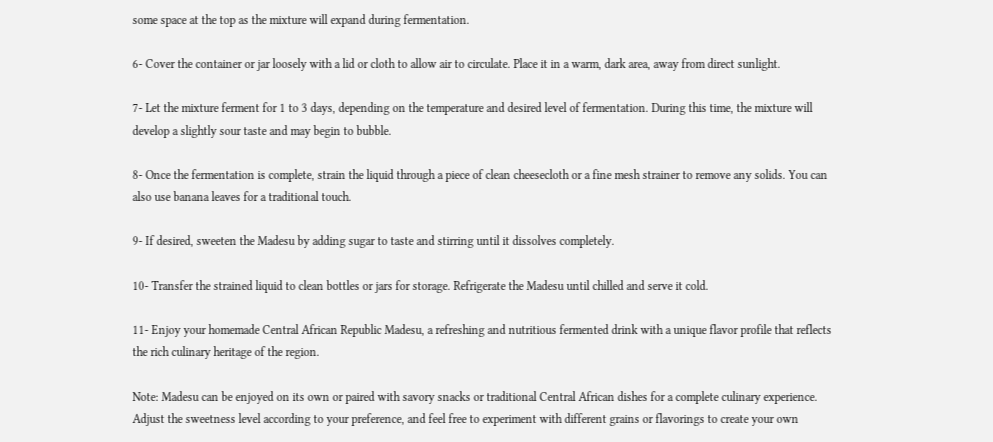some space at the top as the mixture will expand during fermentation.

6- Cover the container or jar loosely with a lid or cloth to allow air to circulate. Place it in a warm, dark area, away from direct sunlight.

7- Let the mixture ferment for 1 to 3 days, depending on the temperature and desired level of fermentation. During this time, the mixture will develop a slightly sour taste and may begin to bubble.

8- Once the fermentation is complete, strain the liquid through a piece of clean cheesecloth or a fine mesh strainer to remove any solids. You can also use banana leaves for a traditional touch.

9- If desired, sweeten the Madesu by adding sugar to taste and stirring until it dissolves completely.

10- Transfer the strained liquid to clean bottles or jars for storage. Refrigerate the Madesu until chilled and serve it cold.

11- Enjoy your homemade Central African Republic Madesu, a refreshing and nutritious fermented drink with a unique flavor profile that reflects the rich culinary heritage of the region.

Note: Madesu can be enjoyed on its own or paired with savory snacks or traditional Central African dishes for a complete culinary experience. Adjust the sweetness level according to your preference, and feel free to experiment with different grains or flavorings to create your own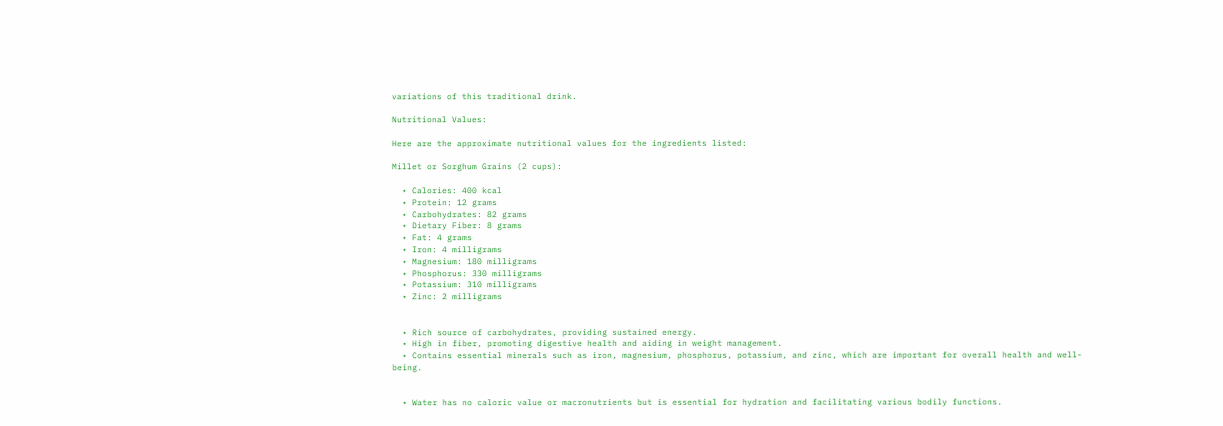variations of this traditional drink.

Nutritional Values:

Here are the approximate nutritional values for the ingredients listed:

Millet or Sorghum Grains (2 cups):

  • Calories: 400 kcal
  • Protein: 12 grams
  • Carbohydrates: 82 grams
  • Dietary Fiber: 8 grams
  • Fat: 4 grams
  • Iron: 4 milligrams
  • Magnesium: 180 milligrams
  • Phosphorus: 330 milligrams
  • Potassium: 310 milligrams
  • Zinc: 2 milligrams


  • Rich source of carbohydrates, providing sustained energy.
  • High in fiber, promoting digestive health and aiding in weight management.
  • Contains essential minerals such as iron, magnesium, phosphorus, potassium, and zinc, which are important for overall health and well-being.


  • Water has no caloric value or macronutrients but is essential for hydration and facilitating various bodily functions.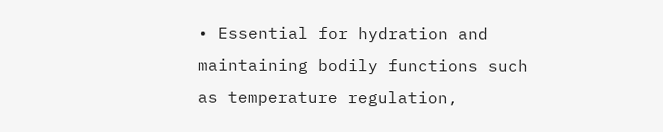• Essential for hydration and maintaining bodily functions such as temperature regulation,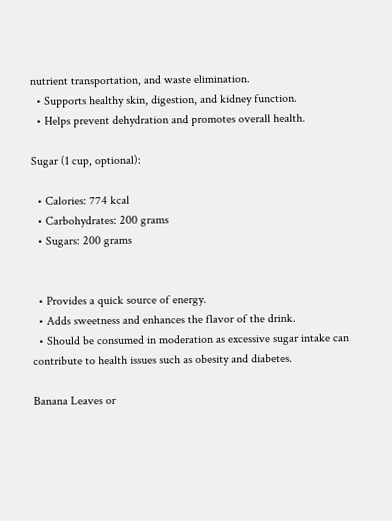nutrient transportation, and waste elimination.
  • Supports healthy skin, digestion, and kidney function.
  • Helps prevent dehydration and promotes overall health.

Sugar (1 cup, optional):

  • Calories: 774 kcal
  • Carbohydrates: 200 grams
  • Sugars: 200 grams


  • Provides a quick source of energy.
  • Adds sweetness and enhances the flavor of the drink.
  • Should be consumed in moderation as excessive sugar intake can contribute to health issues such as obesity and diabetes.

Banana Leaves or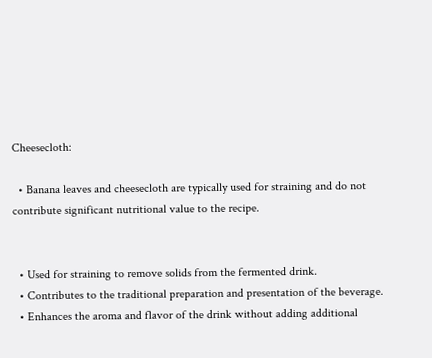Cheesecloth:

  • Banana leaves and cheesecloth are typically used for straining and do not contribute significant nutritional value to the recipe.


  • Used for straining to remove solids from the fermented drink.
  • Contributes to the traditional preparation and presentation of the beverage.
  • Enhances the aroma and flavor of the drink without adding additional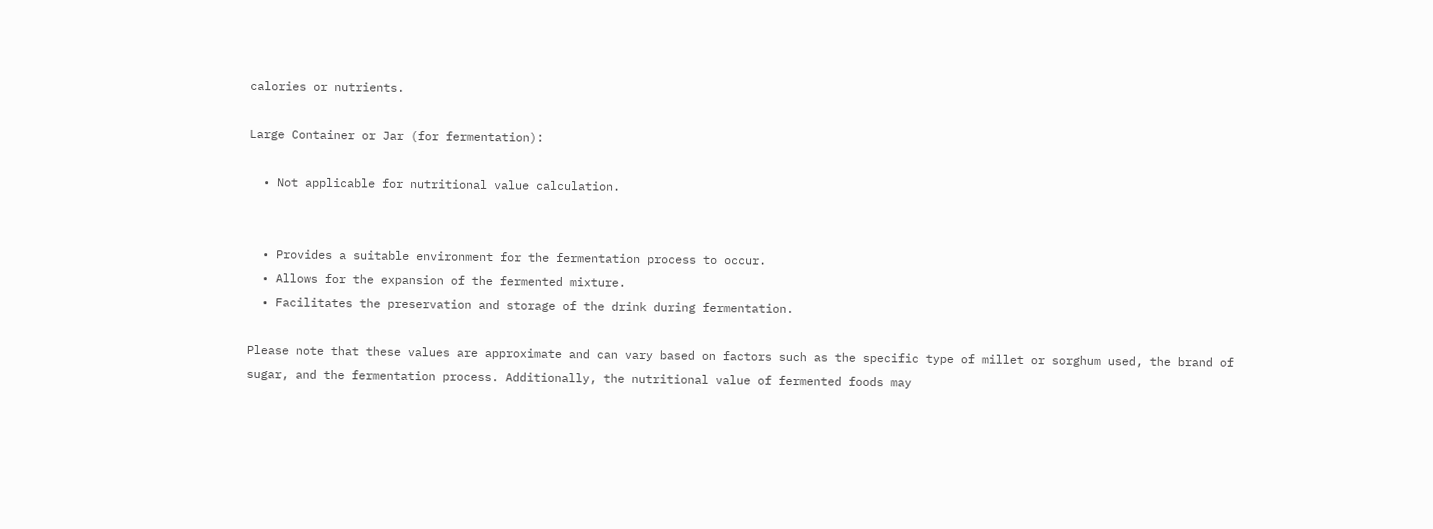calories or nutrients.

Large Container or Jar (for fermentation):

  • Not applicable for nutritional value calculation.


  • Provides a suitable environment for the fermentation process to occur.
  • Allows for the expansion of the fermented mixture.
  • Facilitates the preservation and storage of the drink during fermentation.

Please note that these values are approximate and can vary based on factors such as the specific type of millet or sorghum used, the brand of sugar, and the fermentation process. Additionally, the nutritional value of fermented foods may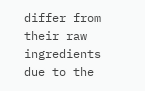differ from their raw ingredients due to the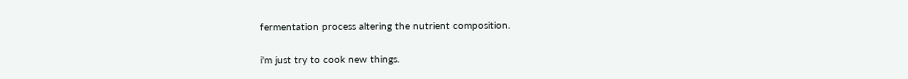fermentation process altering the nutrient composition.


i'm just try to cook new things.